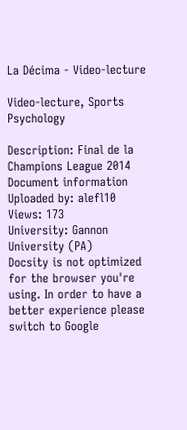La Décima - Video-lecture

Video-lecture, Sports Psychology

Description: Final de la Champions League 2014
Document information
Uploaded by: alefl10
Views: 173
University: Gannon University (PA)
Docsity is not optimized for the browser you're using. In order to have a better experience please switch to Google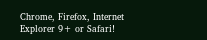Chrome, Firefox, Internet Explorer 9+ or Safari!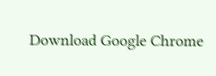Download Google Chrome